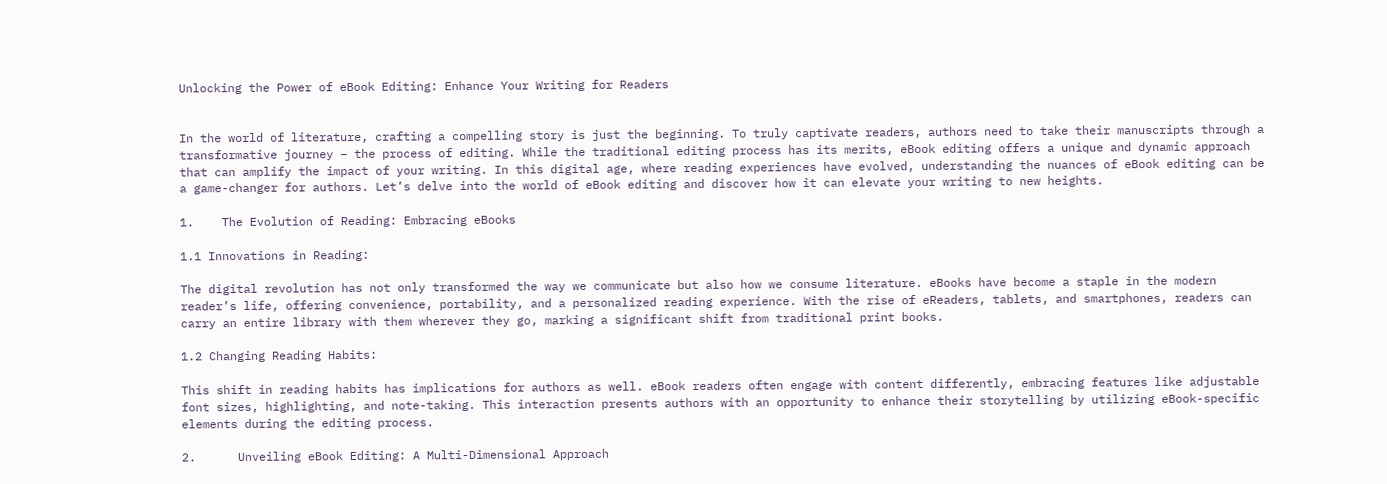Unlocking the Power of eBook Editing: Enhance Your Writing for Readers


In the world of literature, crafting a compelling story is just the beginning. To truly captivate readers, authors need to take their manuscripts through a transformative journey – the process of editing. While the traditional editing process has its merits, eBook editing offers a unique and dynamic approach that can amplify the impact of your writing. In this digital age, where reading experiences have evolved, understanding the nuances of eBook editing can be a game-changer for authors. Let’s delve into the world of eBook editing and discover how it can elevate your writing to new heights.

1.    The Evolution of Reading: Embracing eBooks

1.1 Innovations in Reading:

The digital revolution has not only transformed the way we communicate but also how we consume literature. eBooks have become a staple in the modern reader’s life, offering convenience, portability, and a personalized reading experience. With the rise of eReaders, tablets, and smartphones, readers can carry an entire library with them wherever they go, marking a significant shift from traditional print books.

1.2 Changing Reading Habits:

This shift in reading habits has implications for authors as well. eBook readers often engage with content differently, embracing features like adjustable font sizes, highlighting, and note-taking. This interaction presents authors with an opportunity to enhance their storytelling by utilizing eBook-specific elements during the editing process.

2.      Unveiling eBook Editing: A Multi-Dimensional Approach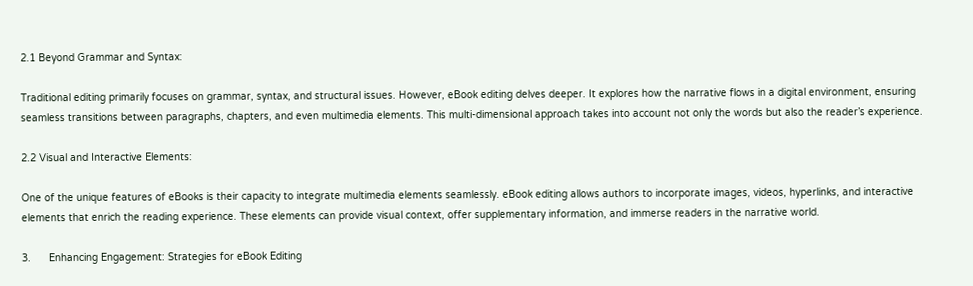2.1 Beyond Grammar and Syntax:

Traditional editing primarily focuses on grammar, syntax, and structural issues. However, eBook editing delves deeper. It explores how the narrative flows in a digital environment, ensuring seamless transitions between paragraphs, chapters, and even multimedia elements. This multi-dimensional approach takes into account not only the words but also the reader’s experience.

2.2 Visual and Interactive Elements:

One of the unique features of eBooks is their capacity to integrate multimedia elements seamlessly. eBook editing allows authors to incorporate images, videos, hyperlinks, and interactive elements that enrich the reading experience. These elements can provide visual context, offer supplementary information, and immerse readers in the narrative world.

3.      Enhancing Engagement: Strategies for eBook Editing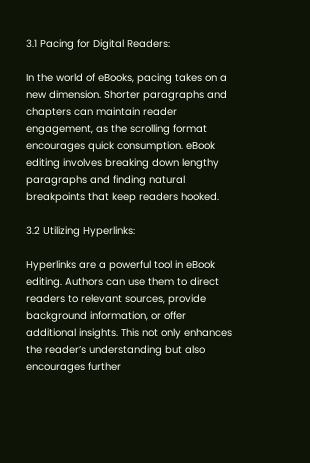3.1 Pacing for Digital Readers:

In the world of eBooks, pacing takes on a new dimension. Shorter paragraphs and chapters can maintain reader engagement, as the scrolling format encourages quick consumption. eBook editing involves breaking down lengthy paragraphs and finding natural breakpoints that keep readers hooked.

3.2 Utilizing Hyperlinks:

Hyperlinks are a powerful tool in eBook editing. Authors can use them to direct readers to relevant sources, provide background information, or offer additional insights. This not only enhances the reader’s understanding but also encourages further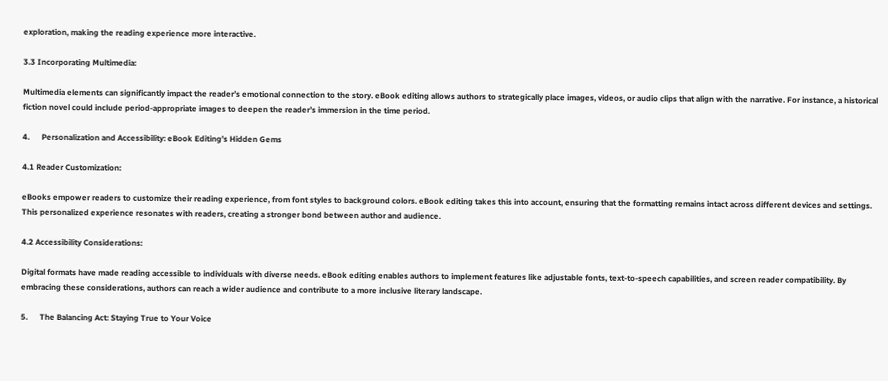exploration, making the reading experience more interactive.

3.3 Incorporating Multimedia:

Multimedia elements can significantly impact the reader’s emotional connection to the story. eBook editing allows authors to strategically place images, videos, or audio clips that align with the narrative. For instance, a historical fiction novel could include period-appropriate images to deepen the reader’s immersion in the time period.

4.      Personalization and Accessibility: eBook Editing’s Hidden Gems

4.1 Reader Customization:

eBooks empower readers to customize their reading experience, from font styles to background colors. eBook editing takes this into account, ensuring that the formatting remains intact across different devices and settings. This personalized experience resonates with readers, creating a stronger bond between author and audience.

4.2 Accessibility Considerations:

Digital formats have made reading accessible to individuals with diverse needs. eBook editing enables authors to implement features like adjustable fonts, text-to-speech capabilities, and screen reader compatibility. By embracing these considerations, authors can reach a wider audience and contribute to a more inclusive literary landscape.

5.      The Balancing Act: Staying True to Your Voice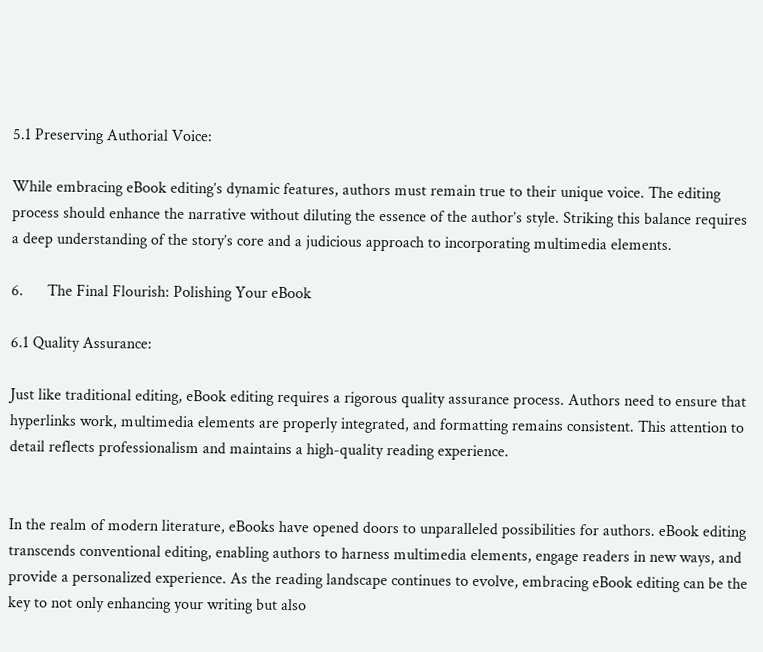5.1 Preserving Authorial Voice:

While embracing eBook editing’s dynamic features, authors must remain true to their unique voice. The editing process should enhance the narrative without diluting the essence of the author’s style. Striking this balance requires a deep understanding of the story’s core and a judicious approach to incorporating multimedia elements.

6.      The Final Flourish: Polishing Your eBook

6.1 Quality Assurance:

Just like traditional editing, eBook editing requires a rigorous quality assurance process. Authors need to ensure that hyperlinks work, multimedia elements are properly integrated, and formatting remains consistent. This attention to detail reflects professionalism and maintains a high-quality reading experience.


In the realm of modern literature, eBooks have opened doors to unparalleled possibilities for authors. eBook editing transcends conventional editing, enabling authors to harness multimedia elements, engage readers in new ways, and provide a personalized experience. As the reading landscape continues to evolve, embracing eBook editing can be the key to not only enhancing your writing but also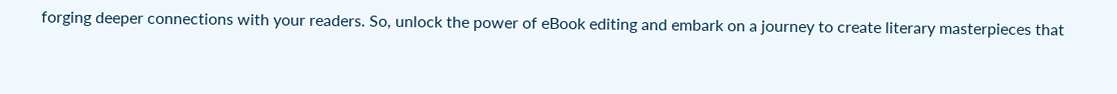forging deeper connections with your readers. So, unlock the power of eBook editing and embark on a journey to create literary masterpieces that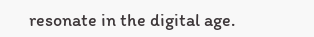resonate in the digital age.